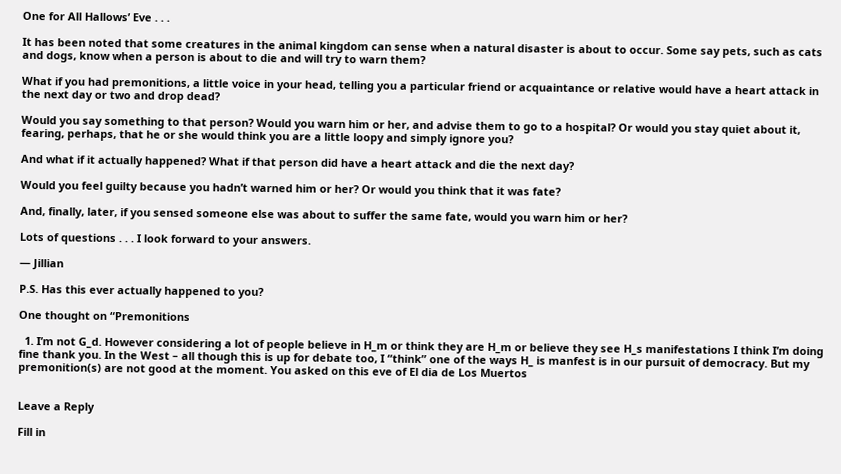One for All Hallows’ Eve . . .

It has been noted that some creatures in the animal kingdom can sense when a natural disaster is about to occur. Some say pets, such as cats and dogs, know when a person is about to die and will try to warn them?

What if you had premonitions, a little voice in your head, telling you a particular friend or acquaintance or relative would have a heart attack in the next day or two and drop dead?

Would you say something to that person? Would you warn him or her, and advise them to go to a hospital? Or would you stay quiet about it, fearing, perhaps, that he or she would think you are a little loopy and simply ignore you?

And what if it actually happened? What if that person did have a heart attack and die the next day?

Would you feel guilty because you hadn’t warned him or her? Or would you think that it was fate?

And, finally, later, if you sensed someone else was about to suffer the same fate, would you warn him or her?

Lots of questions . . . I look forward to your answers.

— Jillian

P.S. Has this ever actually happened to you?

One thought on “Premonitions

  1. I’m not G_d. However considering a lot of people believe in H_m or think they are H_m or believe they see H_s manifestations I think I’m doing fine thank you. In the West – all though this is up for debate too, I “think” one of the ways H_ is manfest is in our pursuit of democracy. But my premonition(s) are not good at the moment. You asked on this eve of El dia de Los Muertos


Leave a Reply

Fill in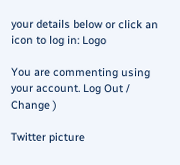your details below or click an icon to log in: Logo

You are commenting using your account. Log Out / Change )

Twitter picture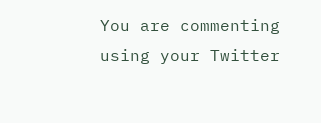You are commenting using your Twitter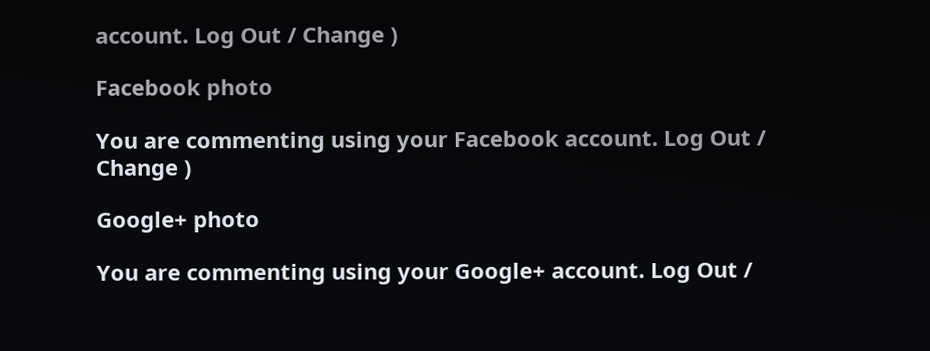account. Log Out / Change )

Facebook photo

You are commenting using your Facebook account. Log Out / Change )

Google+ photo

You are commenting using your Google+ account. Log Out /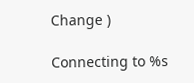Change )

Connecting to %s